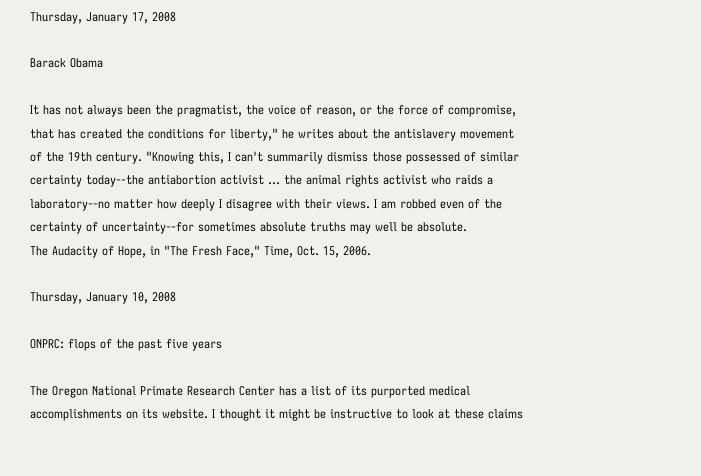Thursday, January 17, 2008

Barack Obama

It has not always been the pragmatist, the voice of reason, or the force of compromise, that has created the conditions for liberty," he writes about the antislavery movement of the 19th century. "Knowing this, I can't summarily dismiss those possessed of similar certainty today--the antiabortion activist ... the animal rights activist who raids a laboratory--no matter how deeply I disagree with their views. I am robbed even of the certainty of uncertainty--for sometimes absolute truths may well be absolute.
The Audacity of Hope, in "The Fresh Face," Time, Oct. 15, 2006.

Thursday, January 10, 2008

ONPRC: flops of the past five years

The Oregon National Primate Research Center has a list of its purported medical accomplishments on its website. I thought it might be instructive to look at these claims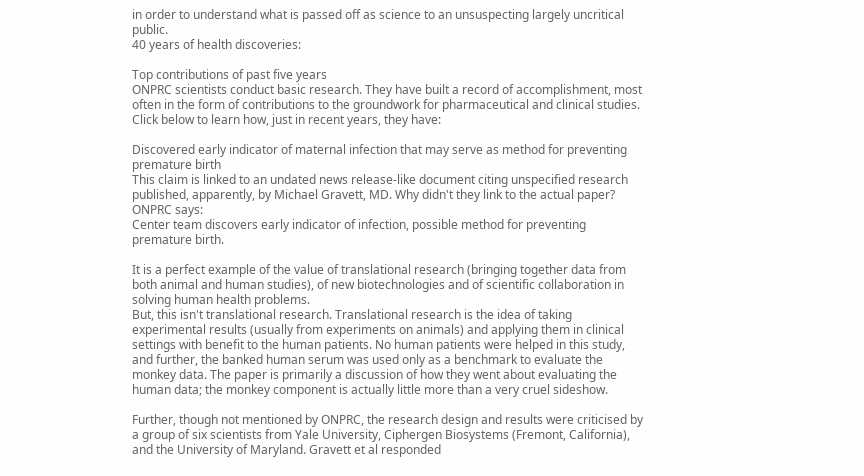in order to understand what is passed off as science to an unsuspecting largely uncritical public.
40 years of health discoveries:

Top contributions of past five years
ONPRC scientists conduct basic research. They have built a record of accomplishment, most often in the form of contributions to the groundwork for pharmaceutical and clinical studies. Click below to learn how, just in recent years, they have:

Discovered early indicator of maternal infection that may serve as method for preventing premature birth
This claim is linked to an undated news release-like document citing unspecified research published, apparently, by Michael Gravett, MD. Why didn't they link to the actual paper? ONPRC says:
Center team discovers early indicator of infection, possible method for preventing premature birth.

It is a perfect example of the value of translational research (bringing together data from both animal and human studies), of new biotechnologies and of scientific collaboration in solving human health problems.
But, this isn't translational research. Translational research is the idea of taking experimental results (usually from experiments on animals) and applying them in clinical settings with benefit to the human patients. No human patients were helped in this study, and further, the banked human serum was used only as a benchmark to evaluate the monkey data. The paper is primarily a discussion of how they went about evaluating the human data; the monkey component is actually little more than a very cruel sideshow.

Further, though not mentioned by ONPRC, the research design and results were criticised by a group of six scientists from Yale University, Ciphergen Biosystems (Fremont, California), and the University of Maryland. Gravett et al responded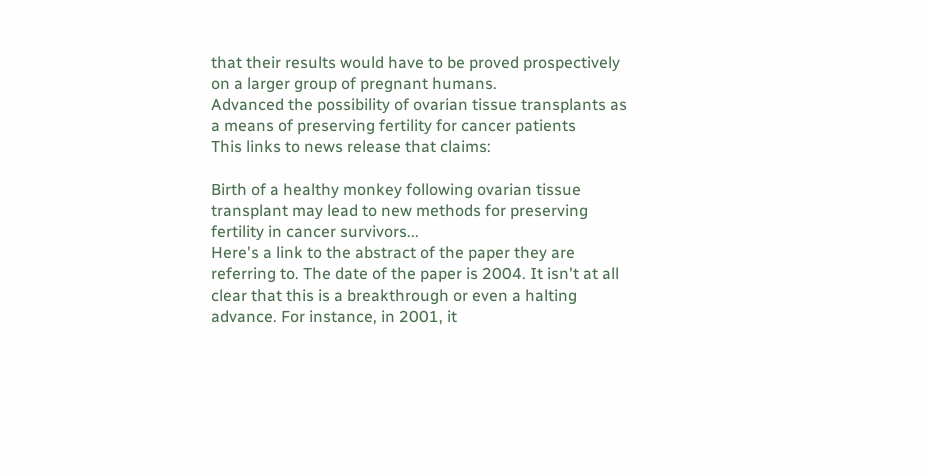that their results would have to be proved prospectively on a larger group of pregnant humans.
Advanced the possibility of ovarian tissue transplants as a means of preserving fertility for cancer patients
This links to news release that claims:

Birth of a healthy monkey following ovarian tissue transplant may lead to new methods for preserving fertility in cancer survivors...
Here's a link to the abstract of the paper they are referring to. The date of the paper is 2004. It isn't at all clear that this is a breakthrough or even a halting advance. For instance, in 2001, it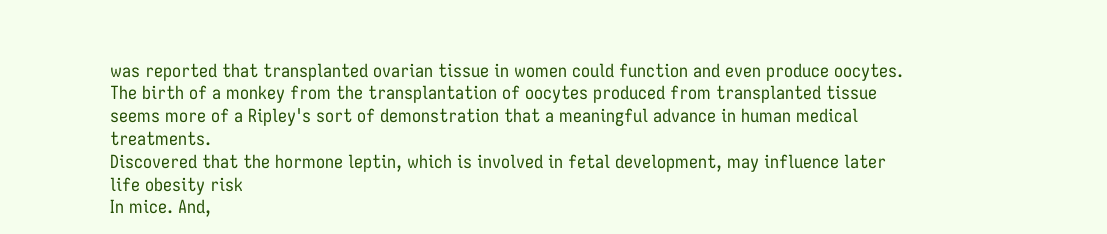was reported that transplanted ovarian tissue in women could function and even produce oocytes. The birth of a monkey from the transplantation of oocytes produced from transplanted tissue seems more of a Ripley's sort of demonstration that a meaningful advance in human medical treatments.
Discovered that the hormone leptin, which is involved in fetal development, may influence later life obesity risk
In mice. And,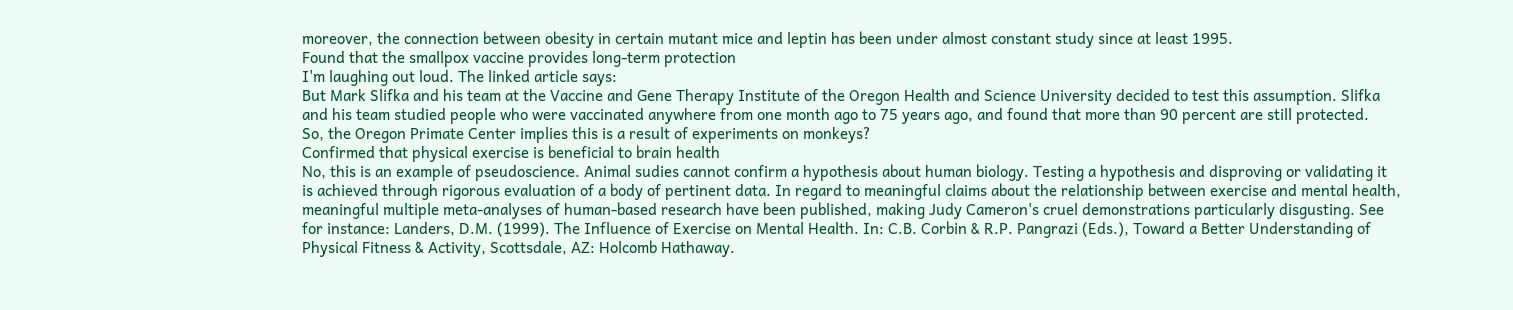moreover, the connection between obesity in certain mutant mice and leptin has been under almost constant study since at least 1995.
Found that the smallpox vaccine provides long-term protection
I'm laughing out loud. The linked article says:
But Mark Slifka and his team at the Vaccine and Gene Therapy Institute of the Oregon Health and Science University decided to test this assumption. Slifka and his team studied people who were vaccinated anywhere from one month ago to 75 years ago, and found that more than 90 percent are still protected.
So, the Oregon Primate Center implies this is a result of experiments on monkeys?
Confirmed that physical exercise is beneficial to brain health
No, this is an example of pseudoscience. Animal sudies cannot confirm a hypothesis about human biology. Testing a hypothesis and disproving or validating it is achieved through rigorous evaluation of a body of pertinent data. In regard to meaningful claims about the relationship between exercise and mental health, meaningful multiple meta-analyses of human-based research have been published, making Judy Cameron's cruel demonstrations particularly disgusting. See for instance: Landers, D.M. (1999). The Influence of Exercise on Mental Health. In: C.B. Corbin & R.P. Pangrazi (Eds.), Toward a Better Understanding of Physical Fitness & Activity, Scottsdale, AZ: Holcomb Hathaway.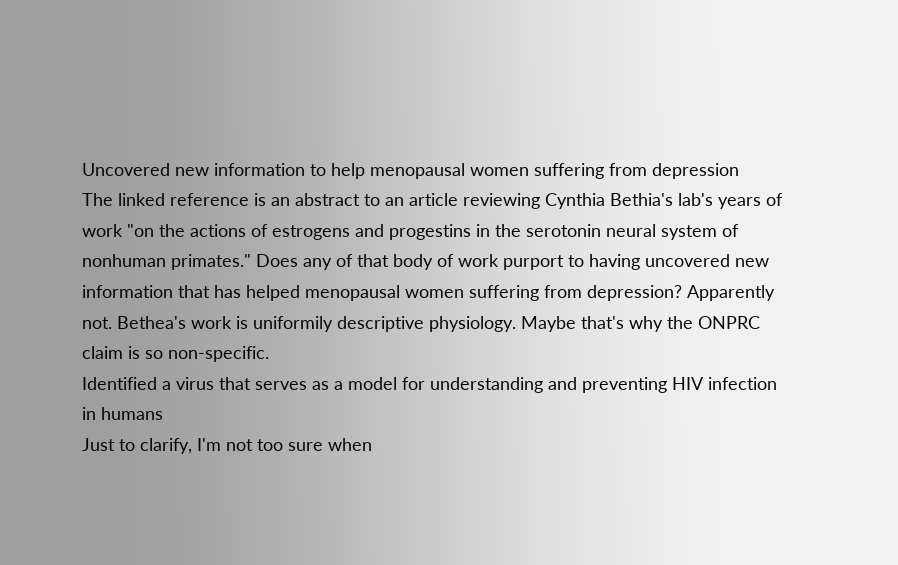Uncovered new information to help menopausal women suffering from depression
The linked reference is an abstract to an article reviewing Cynthia Bethia's lab's years of work "on the actions of estrogens and progestins in the serotonin neural system of nonhuman primates." Does any of that body of work purport to having uncovered new information that has helped menopausal women suffering from depression? Apparently not. Bethea's work is uniformily descriptive physiology. Maybe that's why the ONPRC claim is so non-specific.
Identified a virus that serves as a model for understanding and preventing HIV infection in humans
Just to clarify, I'm not too sure when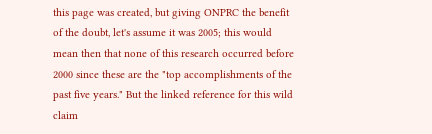this page was created, but giving ONPRC the benefit of the doubt, let's assume it was 2005; this would mean then that none of this research occurred before 2000 since these are the "top accomplishments of the past five years." But the linked reference for this wild claim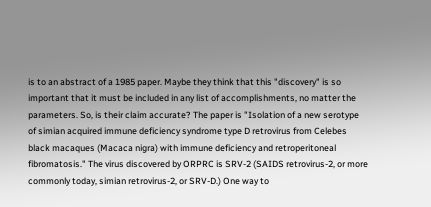is to an abstract of a 1985 paper. Maybe they think that this "discovery" is so important that it must be included in any list of accomplishments, no matter the parameters. So, is their claim accurate? The paper is "Isolation of a new serotype of simian acquired immune deficiency syndrome type D retrovirus from Celebes black macaques (Macaca nigra) with immune deficiency and retroperitoneal fibromatosis." The virus discovered by ORPRC is SRV-2 (SAIDS retrovirus-2, or more commonly today, simian retrovirus-2, or SRV-D.) One way to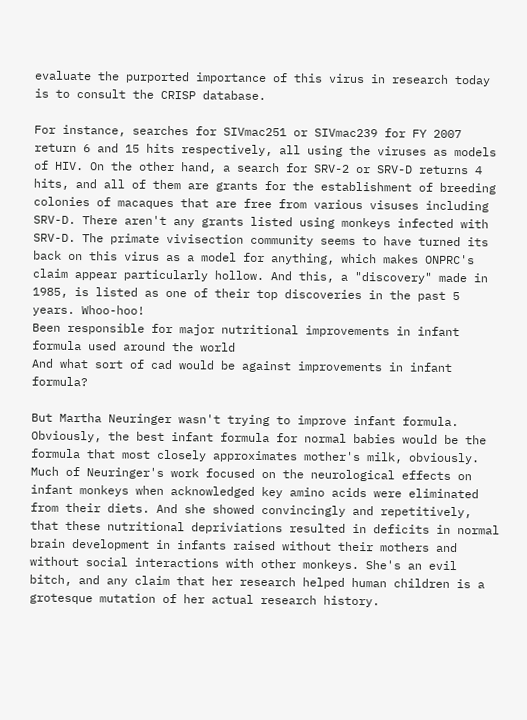evaluate the purported importance of this virus in research today is to consult the CRISP database.

For instance, searches for SIVmac251 or SIVmac239 for FY 2007 return 6 and 15 hits respectively, all using the viruses as models of HIV. On the other hand, a search for SRV-2 or SRV-D returns 4 hits, and all of them are grants for the establishment of breeding colonies of macaques that are free from various visuses including SRV-D. There aren't any grants listed using monkeys infected with SRV-D. The primate vivisection community seems to have turned its back on this virus as a model for anything, which makes ONPRC's claim appear particularly hollow. And this, a "discovery" made in 1985, is listed as one of their top discoveries in the past 5 years. Whoo-hoo!
Been responsible for major nutritional improvements in infant formula used around the world
And what sort of cad would be against improvements in infant formula?

But Martha Neuringer wasn't trying to improve infant formula. Obviously, the best infant formula for normal babies would be the formula that most closely approximates mother's milk, obviously. Much of Neuringer's work focused on the neurological effects on infant monkeys when acknowledged key amino acids were eliminated from their diets. And she showed convincingly and repetitively, that these nutritional depriviations resulted in deficits in normal brain development in infants raised without their mothers and without social interactions with other monkeys. She's an evil bitch, and any claim that her research helped human children is a grotesque mutation of her actual research history.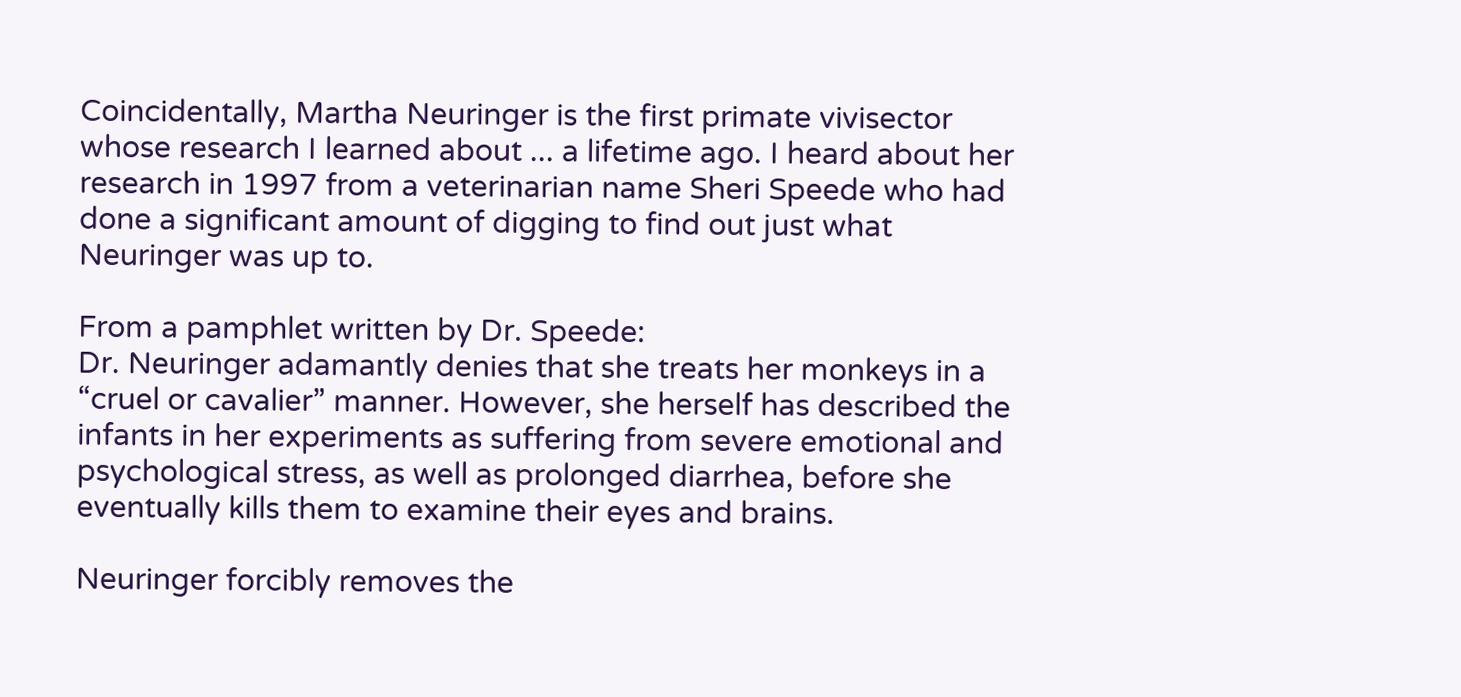Coincidentally, Martha Neuringer is the first primate vivisector whose research I learned about ... a lifetime ago. I heard about her research in 1997 from a veterinarian name Sheri Speede who had done a significant amount of digging to find out just what Neuringer was up to.

From a pamphlet written by Dr. Speede:
Dr. Neuringer adamantly denies that she treats her monkeys in a “cruel or cavalier” manner. However, she herself has described the infants in her experiments as suffering from severe emotional and psychological stress, as well as prolonged diarrhea, before she eventually kills them to examine their eyes and brains.

Neuringer forcibly removes the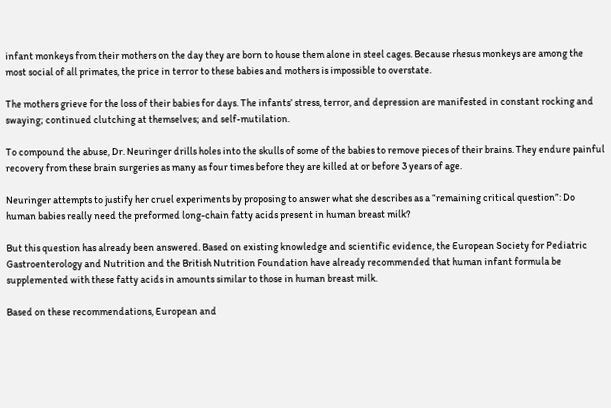infant monkeys from their mothers on the day they are born to house them alone in steel cages. Because rhesus monkeys are among the most social of all primates, the price in terror to these babies and mothers is impossible to overstate.

The mothers grieve for the loss of their babies for days. The infants’ stress, terror, and depression are manifested in constant rocking and swaying; continued clutching at themselves; and self-mutilation.

To compound the abuse, Dr. Neuringer drills holes into the skulls of some of the babies to remove pieces of their brains. They endure painful recovery from these brain surgeries as many as four times before they are killed at or before 3 years of age.

Neuringer attempts to justify her cruel experiments by proposing to answer what she describes as a “remaining critical question”: Do human babies really need the preformed long-chain fatty acids present in human breast milk?

But this question has already been answered. Based on existing knowledge and scientific evidence, the European Society for Pediatric Gastroenterology and Nutrition and the British Nutrition Foundation have already recommended that human infant formula be supplemented with these fatty acids in amounts similar to those in human breast milk.

Based on these recommendations, European and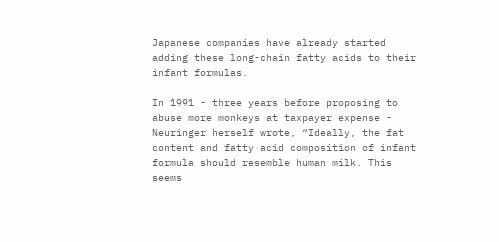Japanese companies have already started adding these long-chain fatty acids to their infant formulas.

In 1991 - three years before proposing to abuse more monkeys at taxpayer expense - Neuringer herself wrote, “Ideally, the fat content and fatty acid composition of infant formula should resemble human milk. This seems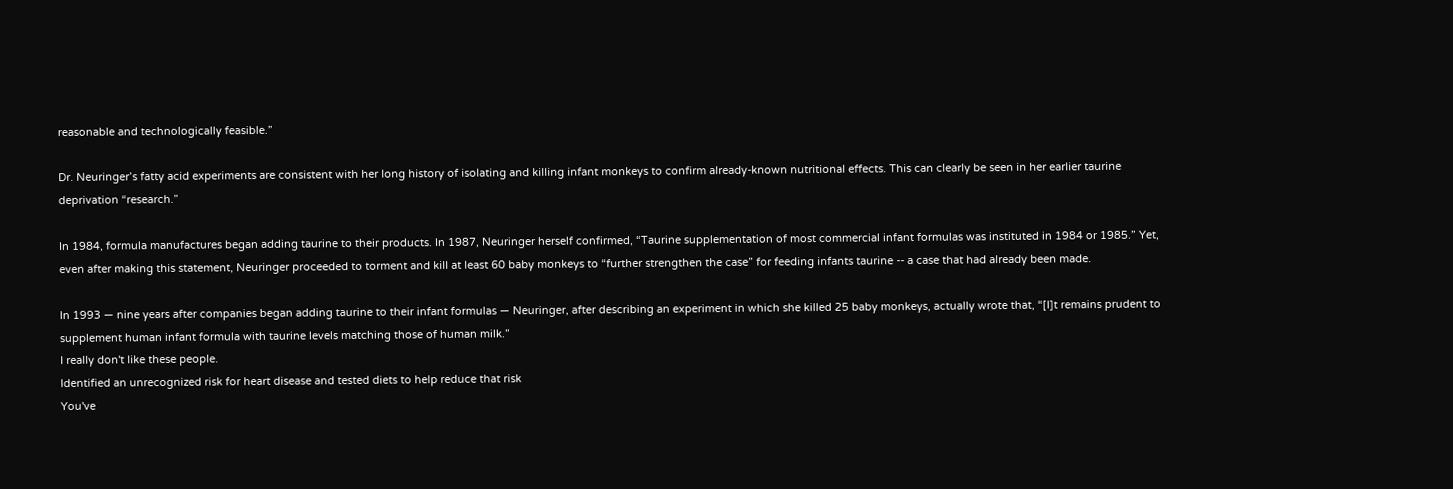reasonable and technologically feasible.”

Dr. Neuringer’s fatty acid experiments are consistent with her long history of isolating and killing infant monkeys to confirm already-known nutritional effects. This can clearly be seen in her earlier taurine deprivation “research.”

In 1984, formula manufactures began adding taurine to their products. In 1987, Neuringer herself confirmed, “Taurine supplementation of most commercial infant formulas was instituted in 1984 or 1985.” Yet, even after making this statement, Neuringer proceeded to torment and kill at least 60 baby monkeys to “further strengthen the case” for feeding infants taurine -- a case that had already been made.

In 1993 — nine years after companies began adding taurine to their infant formulas — Neuringer, after describing an experiment in which she killed 25 baby monkeys, actually wrote that, “[I]t remains prudent to supplement human infant formula with taurine levels matching those of human milk.”
I really don't like these people.
Identified an unrecognized risk for heart disease and tested diets to help reduce that risk
You've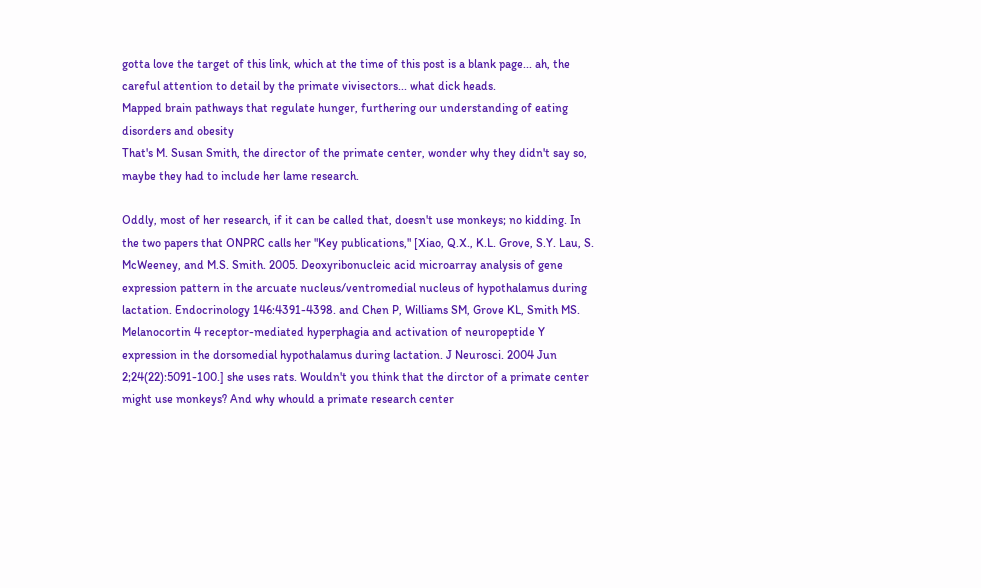gotta love the target of this link, which at the time of this post is a blank page... ah, the careful attention to detail by the primate vivisectors... what dick heads.
Mapped brain pathways that regulate hunger, furthering our understanding of eating disorders and obesity
That's M. Susan Smith, the director of the primate center, wonder why they didn't say so, maybe they had to include her lame research.

Oddly, most of her research, if it can be called that, doesn't use monkeys; no kidding. In the two papers that ONPRC calls her "Key publications," [Xiao, Q.X., K.L. Grove, S.Y. Lau, S. McWeeney, and M.S. Smith. 2005. Deoxyribonucleic acid microarray analysis of gene expression pattern in the arcuate nucleus/ventromedial nucleus of hypothalamus during lactation. Endocrinology 146:4391-4398. and Chen P, Williams SM, Grove KL, Smith MS. Melanocortin 4 receptor-mediated hyperphagia and activation of neuropeptide Y expression in the dorsomedial hypothalamus during lactation. J Neurosci. 2004 Jun 2;24(22):5091-100.] she uses rats. Wouldn't you think that the dirctor of a primate center might use monkeys? And why whould a primate research center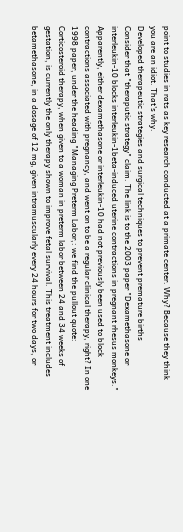point to studies in rats as key research conducted at a primate center. Why? Because they think you are an idiot. That's why.
Developed therapeutic strategies and surgical techniques to prevent premature births
Consider that "theraputic strategy" claim. The link is to the 2003 paper "Dexamethasone or interleukin-10 blocks interleukin-1beta-induced uterine contractions in pregnant rhesus monkeys." Apparently, either dexamethasone or interleukin-10 had not previously been used to block contractions associated with pregnancy, and went on to be a regular clinical therapy, right? In one 1998 paper, under the heading "Managing Preterm Labor,: we find the pullout quote:
Corticosteroid therapy, when given to a woman in preterm labor between 24 and 34 weeks of gestation, is currently the only therapy shown to improve fetal survival. This treatment includes betamethasone, in a dosage of 12 mg, given intramuscularly every 24 hours for two days, or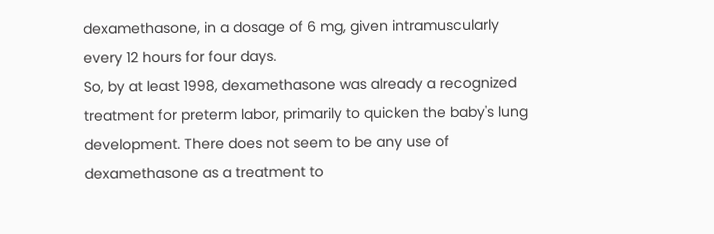dexamethasone, in a dosage of 6 mg, given intramuscularly every 12 hours for four days.
So, by at least 1998, dexamethasone was already a recognized treatment for preterm labor, primarily to quicken the baby's lung development. There does not seem to be any use of dexamethasone as a treatment to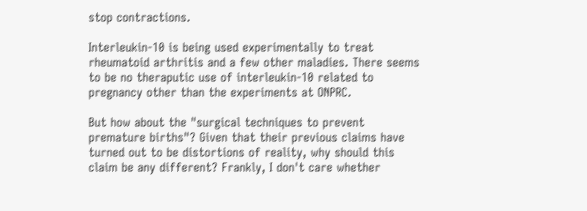stop contractions.

Interleukin-10 is being used experimentally to treat rheumatoid arthritis and a few other maladies. There seems to be no theraputic use of interleukin-10 related to pregnancy other than the experiments at ONPRC.

But how about the "surgical techniques to prevent premature births"? Given that their previous claims have turned out to be distortions of reality, why should this claim be any different? Frankly, I don't care whether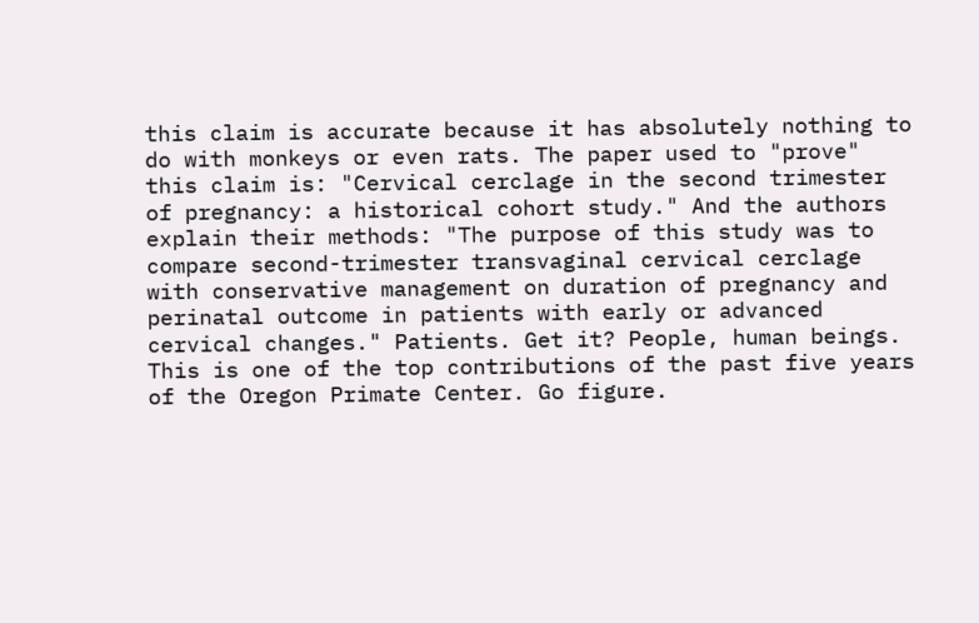this claim is accurate because it has absolutely nothing to do with monkeys or even rats. The paper used to "prove" this claim is: "Cervical cerclage in the second trimester of pregnancy: a historical cohort study." And the authors explain their methods: "The purpose of this study was to compare second-trimester transvaginal cervical cerclage with conservative management on duration of pregnancy and perinatal outcome in patients with early or advanced cervical changes." Patients. Get it? People, human beings. This is one of the top contributions of the past five years of the Oregon Primate Center. Go figure.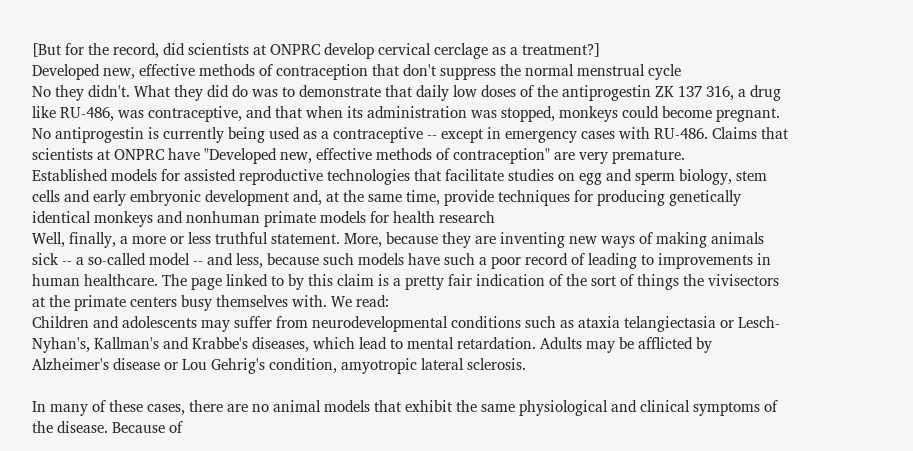[But for the record, did scientists at ONPRC develop cervical cerclage as a treatment?]
Developed new, effective methods of contraception that don't suppress the normal menstrual cycle
No they didn't. What they did do was to demonstrate that daily low doses of the antiprogestin ZK 137 316, a drug like RU-486, was contraceptive, and that when its administration was stopped, monkeys could become pregnant. No antiprogestin is currently being used as a contraceptive -- except in emergency cases with RU-486. Claims that scientists at ONPRC have "Developed new, effective methods of contraception" are very premature.
Established models for assisted reproductive technologies that facilitate studies on egg and sperm biology, stem cells and early embryonic development and, at the same time, provide techniques for producing genetically identical monkeys and nonhuman primate models for health research
Well, finally, a more or less truthful statement. More, because they are inventing new ways of making animals sick -- a so-called model -- and less, because such models have such a poor record of leading to improvements in human healthcare. The page linked to by this claim is a pretty fair indication of the sort of things the vivisectors at the primate centers busy themselves with. We read:
Children and adolescents may suffer from neurodevelopmental conditions such as ataxia telangiectasia or Lesch-Nyhan's, Kallman's and Krabbe's diseases, which lead to mental retardation. Adults may be afflicted by Alzheimer's disease or Lou Gehrig's condition, amyotropic lateral sclerosis.

In many of these cases, there are no animal models that exhibit the same physiological and clinical symptoms of the disease. Because of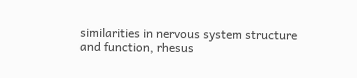similarities in nervous system structure and function, rhesus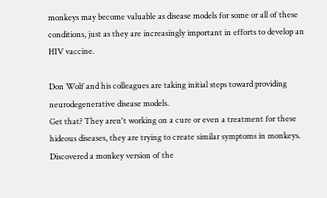monkeys may become valuable as disease models for some or all of these conditions, just as they are increasingly important in efforts to develop an HIV vaccine.

Don Wolf and his colleagues are taking initial steps toward providing neurodegenerative disease models.
Get that? They aren't working on a cure or even a treatment for these hideous diseases, they are trying to create similar symptoms in monkeys.
Discovered a monkey version of the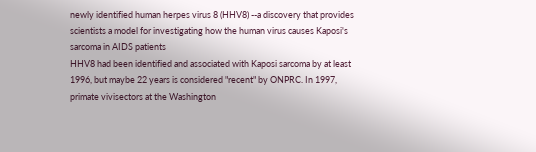newly identified human herpes virus 8 (HHV8) --a discovery that provides scientists a model for investigating how the human virus causes Kaposi's sarcoma in AIDS patients
HHV8 had been identified and associated with Kaposi sarcoma by at least 1996, but maybe 22 years is considered "recent" by ONPRC. In 1997, primate vivisectors at the Washington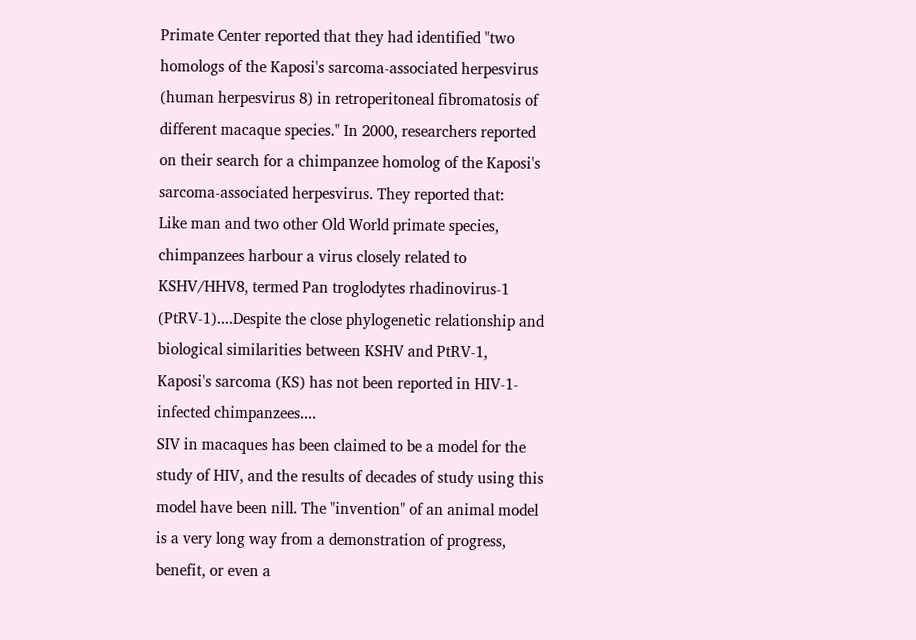Primate Center reported that they had identified "two homologs of the Kaposi's sarcoma-associated herpesvirus (human herpesvirus 8) in retroperitoneal fibromatosis of different macaque species." In 2000, researchers reported on their search for a chimpanzee homolog of the Kaposi's sarcoma-associated herpesvirus. They reported that:
Like man and two other Old World primate species, chimpanzees harbour a virus closely related to KSHV/HHV8, termed Pan troglodytes rhadinovirus-1 (PtRV-1)....Despite the close phylogenetic relationship and biological similarities between KSHV and PtRV-1, Kaposi's sarcoma (KS) has not been reported in HIV-1-infected chimpanzees....
SIV in macaques has been claimed to be a model for the study of HIV, and the results of decades of study using this model have been nill. The "invention" of an animal model is a very long way from a demonstration of progress, benefit, or even a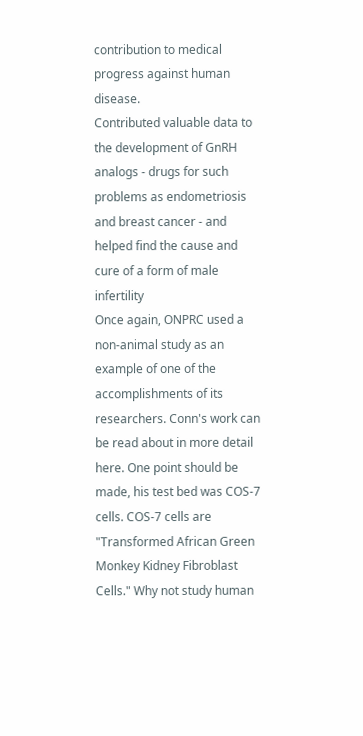contribution to medical progress against human disease.
Contributed valuable data to the development of GnRH analogs - drugs for such problems as endometriosis and breast cancer - and helped find the cause and cure of a form of male infertility
Once again, ONPRC used a non-animal study as an example of one of the accomplishments of its researchers. Conn's work can be read about in more detail here. One point should be made, his test bed was COS-7 cells. COS-7 cells are "Transformed African Green Monkey Kidney Fibroblast Cells." Why not study human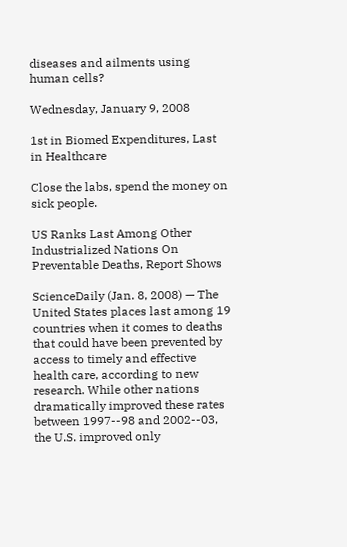diseases and ailments using human cells?

Wednesday, January 9, 2008

1st in Biomed Expenditures, Last in Healthcare

Close the labs, spend the money on sick people.

US Ranks Last Among Other Industrialized Nations On Preventable Deaths, Report Shows

ScienceDaily (Jan. 8, 2008) — The United States places last among 19 countries when it comes to deaths that could have been prevented by access to timely and effective health care, according to new research. While other nations dramatically improved these rates between 1997--98 and 2002--03, the U.S. improved only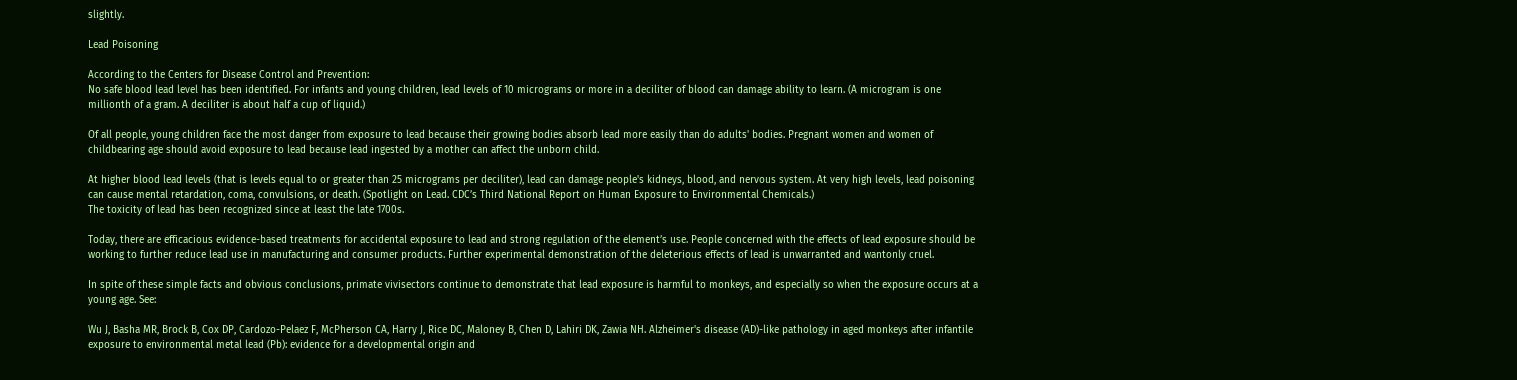slightly.

Lead Poisoning

According to the Centers for Disease Control and Prevention:
No safe blood lead level has been identified. For infants and young children, lead levels of 10 micrograms or more in a deciliter of blood can damage ability to learn. (A microgram is one millionth of a gram. A deciliter is about half a cup of liquid.)

Of all people, young children face the most danger from exposure to lead because their growing bodies absorb lead more easily than do adults' bodies. Pregnant women and women of childbearing age should avoid exposure to lead because lead ingested by a mother can affect the unborn child.

At higher blood lead levels (that is levels equal to or greater than 25 micrograms per deciliter), lead can damage people's kidneys, blood, and nervous system. At very high levels, lead poisoning can cause mental retardation, coma, convulsions, or death. (Spotlight on Lead. CDC’s Third National Report on Human Exposure to Environmental Chemicals.)
The toxicity of lead has been recognized since at least the late 1700s.

Today, there are efficacious evidence-based treatments for accidental exposure to lead and strong regulation of the element’s use. People concerned with the effects of lead exposure should be working to further reduce lead use in manufacturing and consumer products. Further experimental demonstration of the deleterious effects of lead is unwarranted and wantonly cruel.

In spite of these simple facts and obvious conclusions, primate vivisectors continue to demonstrate that lead exposure is harmful to monkeys, and especially so when the exposure occurs at a young age. See:

Wu J, Basha MR, Brock B, Cox DP, Cardozo-Pelaez F, McPherson CA, Harry J, Rice DC, Maloney B, Chen D, Lahiri DK, Zawia NH. Alzheimer's disease (AD)-like pathology in aged monkeys after infantile exposure to environmental metal lead (Pb): evidence for a developmental origin and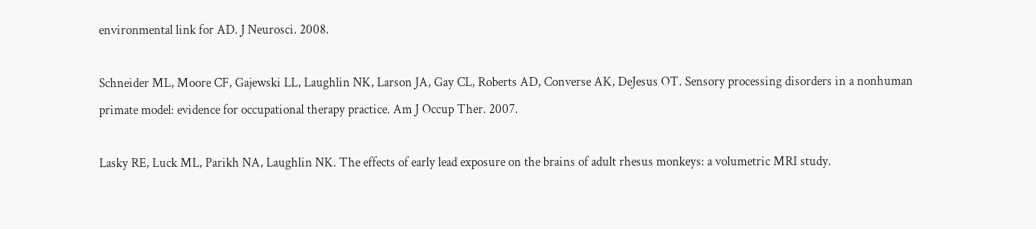environmental link for AD. J Neurosci. 2008.

Schneider ML, Moore CF, Gajewski LL, Laughlin NK, Larson JA, Gay CL, Roberts AD, Converse AK, DeJesus OT. Sensory processing disorders in a nonhuman primate model: evidence for occupational therapy practice. Am J Occup Ther. 2007.

Lasky RE, Luck ML, Parikh NA, Laughlin NK. The effects of early lead exposure on the brains of adult rhesus monkeys: a volumetric MRI study.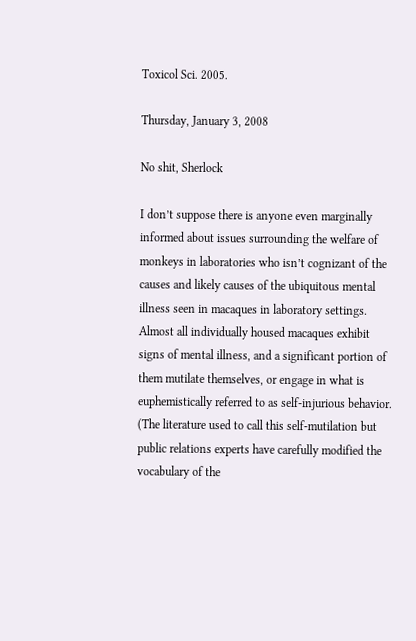Toxicol Sci. 2005.

Thursday, January 3, 2008

No shit, Sherlock

I don’t suppose there is anyone even marginally informed about issues surrounding the welfare of monkeys in laboratories who isn’t cognizant of the causes and likely causes of the ubiquitous mental illness seen in macaques in laboratory settings. Almost all individually housed macaques exhibit signs of mental illness, and a significant portion of them mutilate themselves, or engage in what is euphemistically referred to as self-injurious behavior. (The literature used to call this self-mutilation but public relations experts have carefully modified the vocabulary of the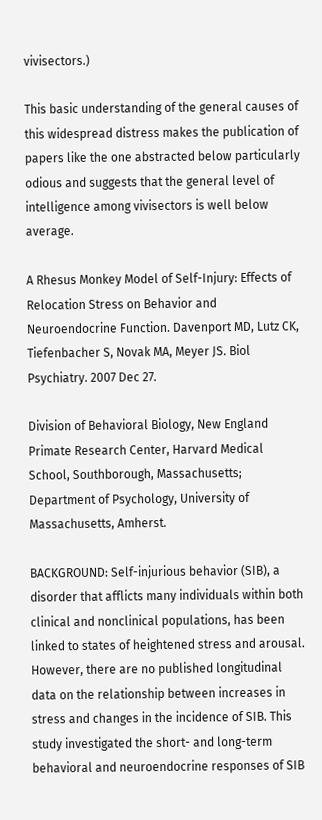vivisectors.)

This basic understanding of the general causes of this widespread distress makes the publication of papers like the one abstracted below particularly odious and suggests that the general level of intelligence among vivisectors is well below average.

A Rhesus Monkey Model of Self-Injury: Effects of Relocation Stress on Behavior and Neuroendocrine Function. Davenport MD, Lutz CK, Tiefenbacher S, Novak MA, Meyer JS. Biol Psychiatry. 2007 Dec 27.

Division of Behavioral Biology, New England Primate Research Center, Harvard Medical School, Southborough, Massachusetts; Department of Psychology, University of Massachusetts, Amherst.

BACKGROUND: Self-injurious behavior (SIB), a disorder that afflicts many individuals within both clinical and nonclinical populations, has been linked to states of heightened stress and arousal. However, there are no published longitudinal data on the relationship between increases in stress and changes in the incidence of SIB. This study investigated the short- and long-term behavioral and neuroendocrine responses of SIB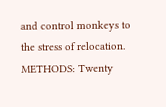and control monkeys to the stress of relocation. METHODS: Twenty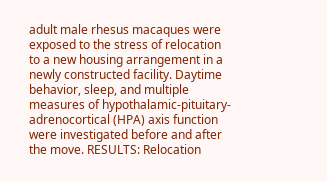adult male rhesus macaques were exposed to the stress of relocation to a new housing arrangement in a newly constructed facility. Daytime behavior, sleep, and multiple measures of hypothalamic-pituitary-adrenocortical (HPA) axis function were investigated before and after the move. RESULTS: Relocation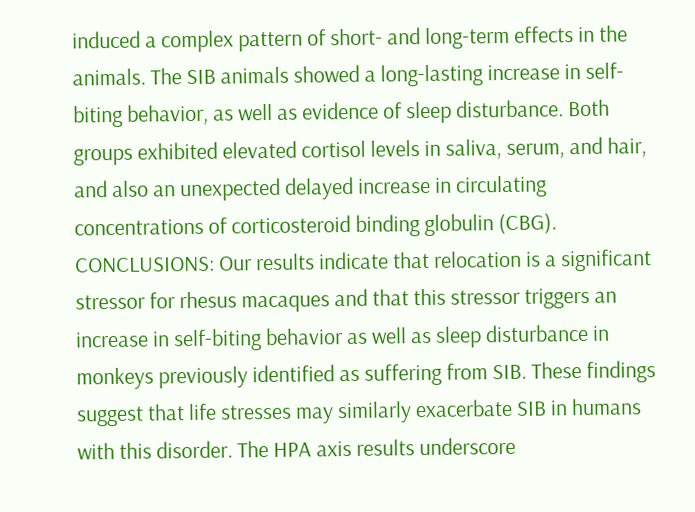induced a complex pattern of short- and long-term effects in the animals. The SIB animals showed a long-lasting increase in self-biting behavior, as well as evidence of sleep disturbance. Both groups exhibited elevated cortisol levels in saliva, serum, and hair, and also an unexpected delayed increase in circulating concentrations of corticosteroid binding globulin (CBG). CONCLUSIONS: Our results indicate that relocation is a significant stressor for rhesus macaques and that this stressor triggers an increase in self-biting behavior as well as sleep disturbance in monkeys previously identified as suffering from SIB. These findings suggest that life stresses may similarly exacerbate SIB in humans with this disorder. The HPA axis results underscore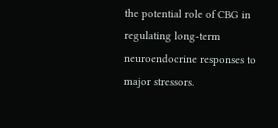the potential role of CBG in regulating long-term neuroendocrine responses to major stressors.